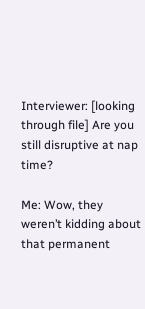Interviewer: [looking through file] Are you still disruptive at nap time?

Me: Wow, they weren’t kidding about that permanent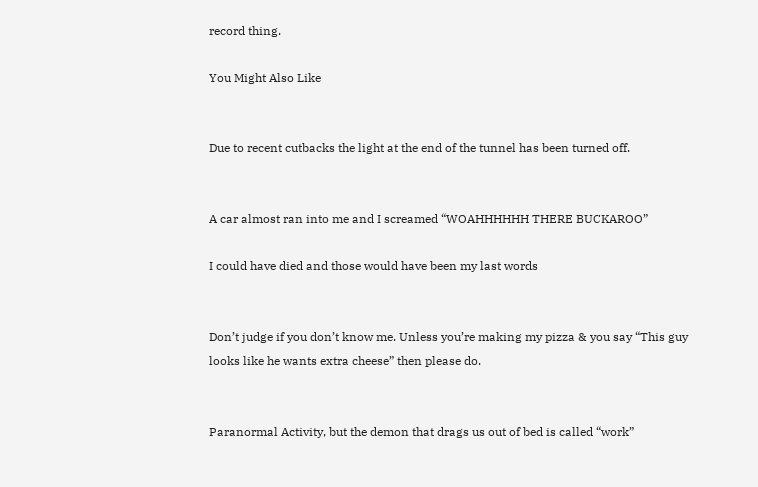record thing.

You Might Also Like


Due to recent cutbacks the light at the end of the tunnel has been turned off.


A car almost ran into me and I screamed “WOAHHHHHH THERE BUCKAROO”

I could have died and those would have been my last words


Don’t judge if you don’t know me. Unless you’re making my pizza & you say “This guy looks like he wants extra cheese” then please do.


Paranormal Activity, but the demon that drags us out of bed is called “work”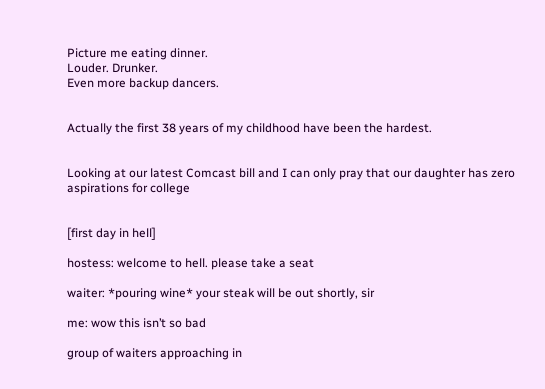Picture me eating dinner.
Louder. Drunker.
Even more backup dancers.


Actually the first 38 years of my childhood have been the hardest.


Looking at our latest Comcast bill and I can only pray that our daughter has zero aspirations for college


[first day in hell]

hostess: welcome to hell. please take a seat

waiter: *pouring wine* your steak will be out shortly, sir

me: wow this isn’t so bad

group of waiters approaching in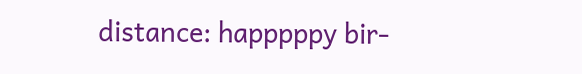distance: happpppy bir-